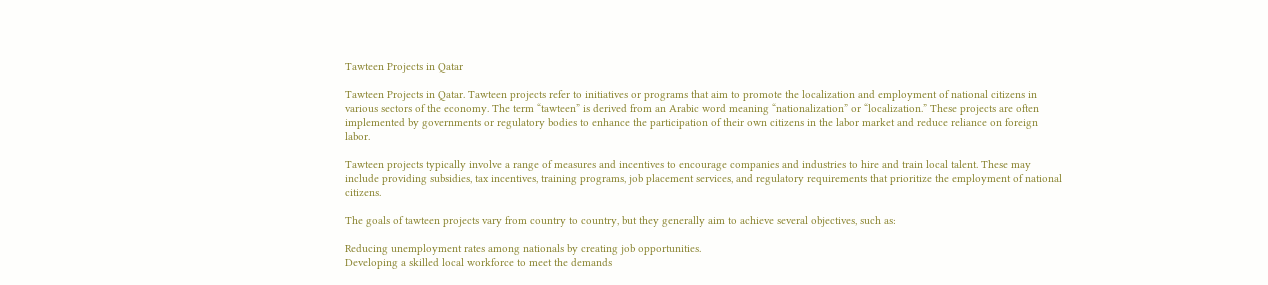Tawteen Projects in Qatar

Tawteen Projects in Qatar. Tawteen projects refer to initiatives or programs that aim to promote the localization and employment of national citizens in various sectors of the economy. The term “tawteen” is derived from an Arabic word meaning “nationalization” or “localization.” These projects are often implemented by governments or regulatory bodies to enhance the participation of their own citizens in the labor market and reduce reliance on foreign labor.

Tawteen projects typically involve a range of measures and incentives to encourage companies and industries to hire and train local talent. These may include providing subsidies, tax incentives, training programs, job placement services, and regulatory requirements that prioritize the employment of national citizens.

The goals of tawteen projects vary from country to country, but they generally aim to achieve several objectives, such as:

Reducing unemployment rates among nationals by creating job opportunities.
Developing a skilled local workforce to meet the demands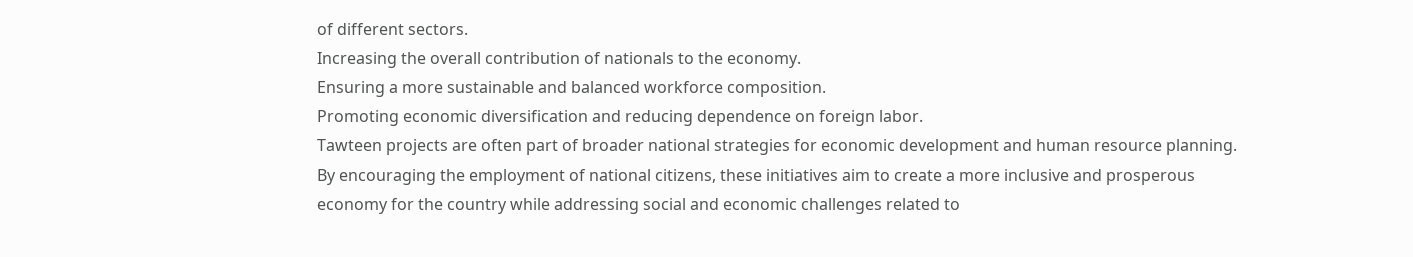of different sectors.
Increasing the overall contribution of nationals to the economy.
Ensuring a more sustainable and balanced workforce composition.
Promoting economic diversification and reducing dependence on foreign labor.
Tawteen projects are often part of broader national strategies for economic development and human resource planning. By encouraging the employment of national citizens, these initiatives aim to create a more inclusive and prosperous economy for the country while addressing social and economic challenges related to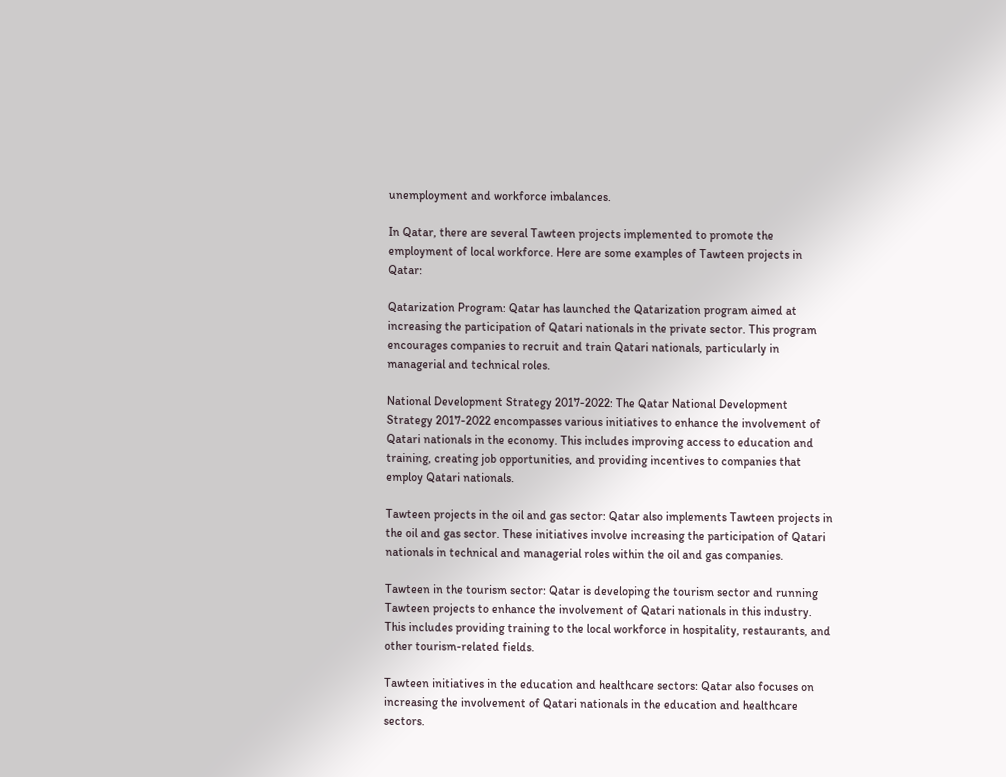unemployment and workforce imbalances.

In Qatar, there are several Tawteen projects implemented to promote the employment of local workforce. Here are some examples of Tawteen projects in Qatar:

Qatarization Program: Qatar has launched the Qatarization program aimed at increasing the participation of Qatari nationals in the private sector. This program encourages companies to recruit and train Qatari nationals, particularly in managerial and technical roles.

National Development Strategy 2017-2022: The Qatar National Development Strategy 2017-2022 encompasses various initiatives to enhance the involvement of Qatari nationals in the economy. This includes improving access to education and training, creating job opportunities, and providing incentives to companies that employ Qatari nationals.

Tawteen projects in the oil and gas sector: Qatar also implements Tawteen projects in the oil and gas sector. These initiatives involve increasing the participation of Qatari nationals in technical and managerial roles within the oil and gas companies.

Tawteen in the tourism sector: Qatar is developing the tourism sector and running Tawteen projects to enhance the involvement of Qatari nationals in this industry. This includes providing training to the local workforce in hospitality, restaurants, and other tourism-related fields.

Tawteen initiatives in the education and healthcare sectors: Qatar also focuses on increasing the involvement of Qatari nationals in the education and healthcare sectors.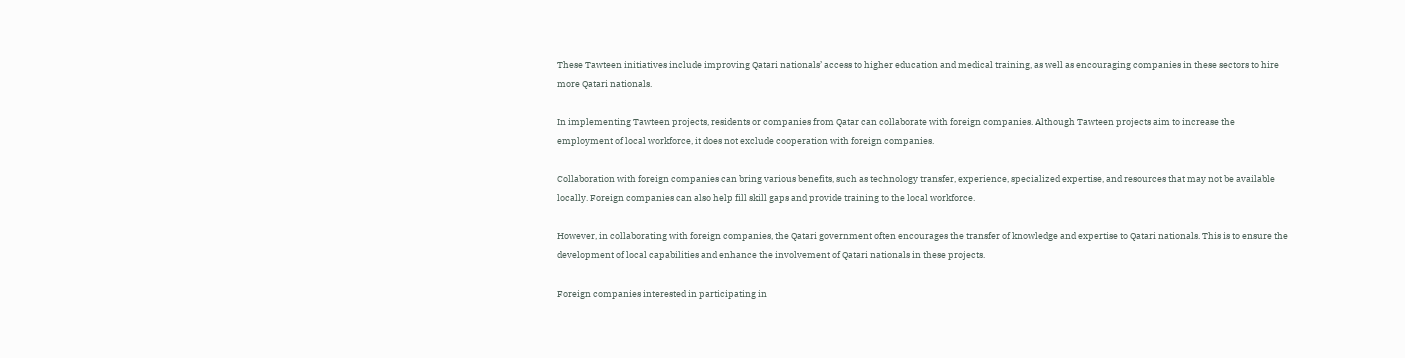These Tawteen initiatives include improving Qatari nationals’ access to higher education and medical training, as well as encouraging companies in these sectors to hire more Qatari nationals.

In implementing Tawteen projects, residents or companies from Qatar can collaborate with foreign companies. Although Tawteen projects aim to increase the employment of local workforce, it does not exclude cooperation with foreign companies.

Collaboration with foreign companies can bring various benefits, such as technology transfer, experience, specialized expertise, and resources that may not be available locally. Foreign companies can also help fill skill gaps and provide training to the local workforce.

However, in collaborating with foreign companies, the Qatari government often encourages the transfer of knowledge and expertise to Qatari nationals. This is to ensure the development of local capabilities and enhance the involvement of Qatari nationals in these projects.

Foreign companies interested in participating in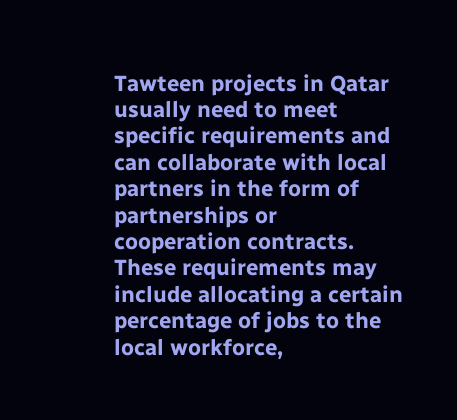Tawteen projects in Qatar usually need to meet specific requirements and can collaborate with local partners in the form of partnerships or cooperation contracts. These requirements may include allocating a certain percentage of jobs to the local workforce,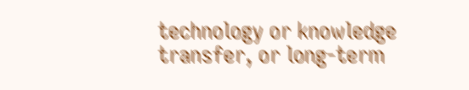technology or knowledge transfer, or long-term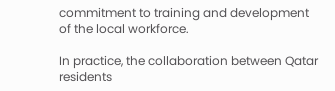commitment to training and development of the local workforce.

In practice, the collaboration between Qatar residents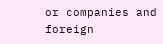or companies and foreign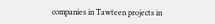companies in Tawteen projects in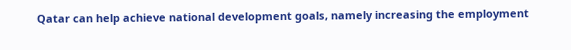Qatar can help achieve national development goals, namely increasing the employment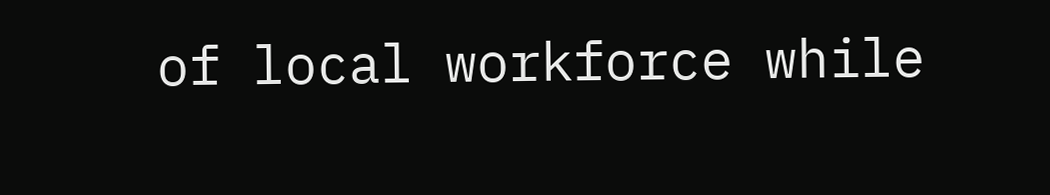of local workforce while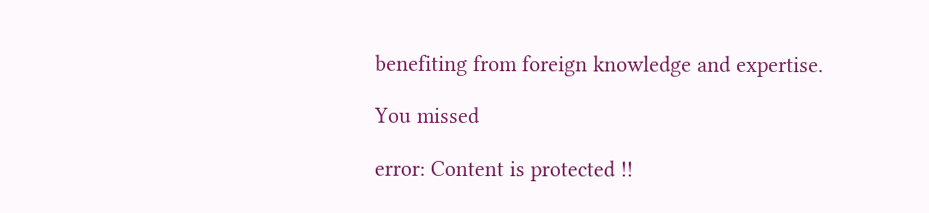benefiting from foreign knowledge and expertise.

You missed

error: Content is protected !!